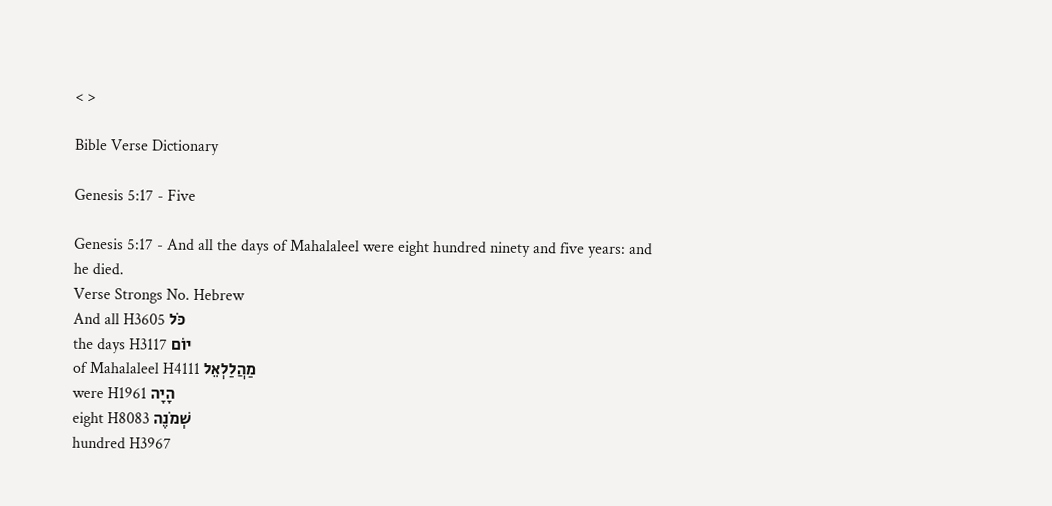< >

Bible Verse Dictionary

Genesis 5:17 - Five

Genesis 5:17 - And all the days of Mahalaleel were eight hundred ninety and five years: and he died.
Verse Strongs No. Hebrew
And all H3605 כֹּל
the days H3117 יוֹם
of Mahalaleel H4111 מַהֲלַלְאֵל
were H1961 הָיָה
eight H8083 שְׁמֹנֶה
hundred H3967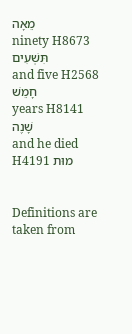מֵאָה
ninety H8673 תִּשְׁעִים
and five H2568 חָמֵשׁ
years H8141 שָׁנֶה
and he died H4191 מוּת


Definitions are taken from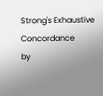Strong's Exhaustive Concordance
by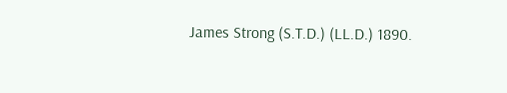James Strong (S.T.D.) (LL.D.) 1890.